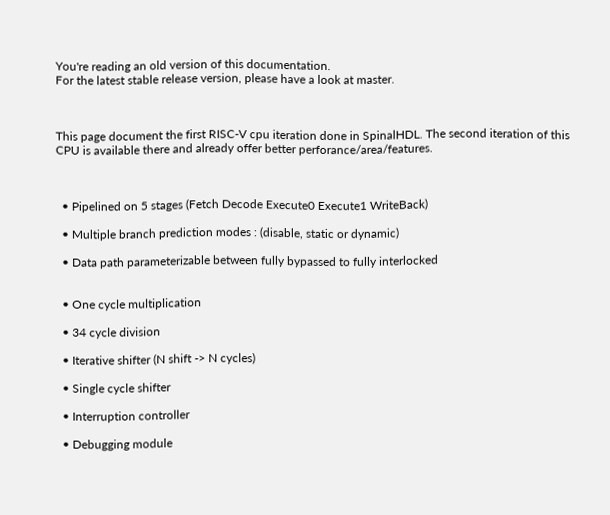You're reading an old version of this documentation.
For the latest stable release version, please have a look at master.



This page document the first RISC-V cpu iteration done in SpinalHDL. The second iteration of this CPU is available there and already offer better perforance/area/features.



  • Pipelined on 5 stages (Fetch Decode Execute0 Execute1 WriteBack)

  • Multiple branch prediction modes : (disable, static or dynamic)

  • Data path parameterizable between fully bypassed to fully interlocked


  • One cycle multiplication

  • 34 cycle division

  • Iterative shifter (N shift -> N cycles)

  • Single cycle shifter

  • Interruption controller

  • Debugging module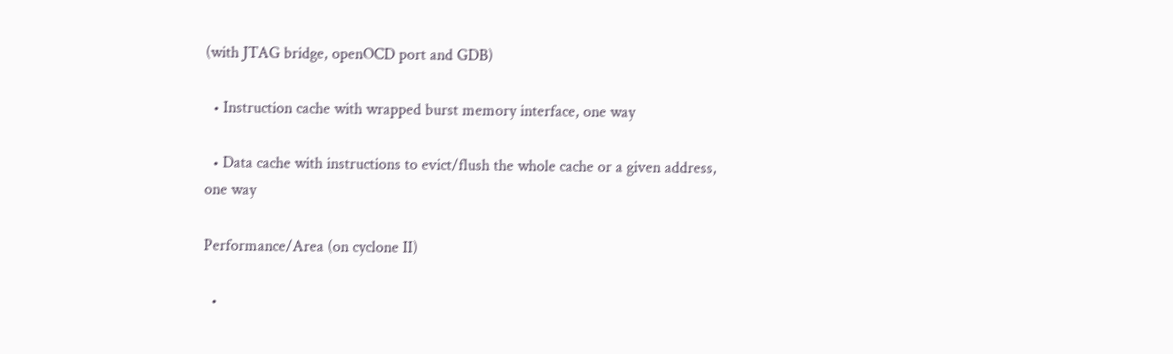(with JTAG bridge, openOCD port and GDB)

  • Instruction cache with wrapped burst memory interface, one way

  • Data cache with instructions to evict/flush the whole cache or a given address, one way

Performance/Area (on cyclone II)

  •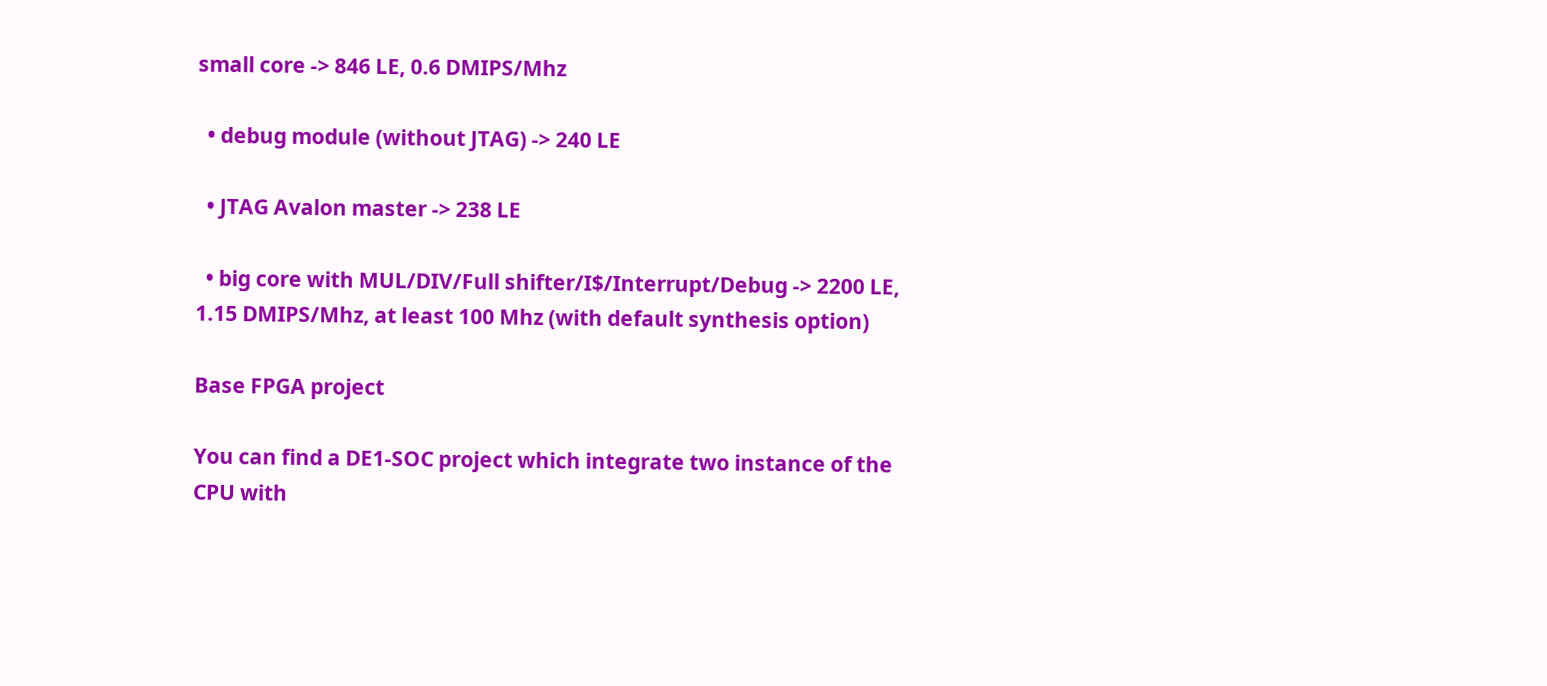small core -> 846 LE, 0.6 DMIPS/Mhz

  • debug module (without JTAG) -> 240 LE

  • JTAG Avalon master -> 238 LE

  • big core with MUL/DIV/Full shifter/I$/Interrupt/Debug -> 2200 LE, 1.15 DMIPS/Mhz, at least 100 Mhz (with default synthesis option)

Base FPGA project

You can find a DE1-SOC project which integrate two instance of the CPU with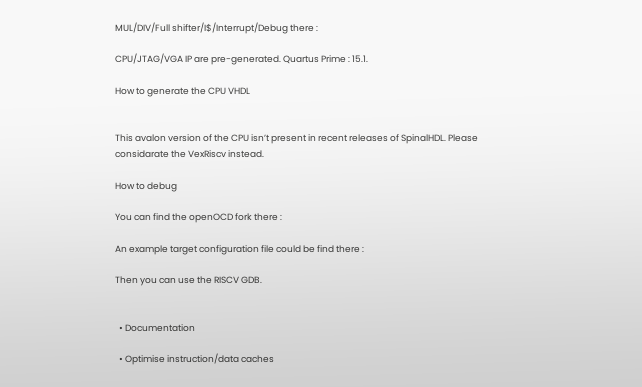MUL/DIV/Full shifter/I$/Interrupt/Debug there :

CPU/JTAG/VGA IP are pre-generated. Quartus Prime : 15.1.

How to generate the CPU VHDL


This avalon version of the CPU isn’t present in recent releases of SpinalHDL. Please considarate the VexRiscv instead.

How to debug

You can find the openOCD fork there :

An example target configuration file could be find there :

Then you can use the RISCV GDB.


  • Documentation

  • Optimise instruction/data caches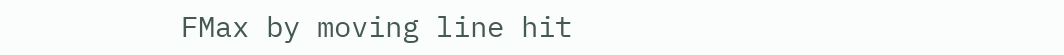FMax by moving line hit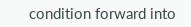condition forward into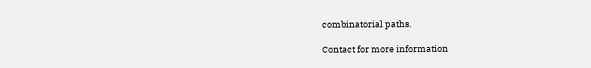combinatorial paths.

Contact for more information